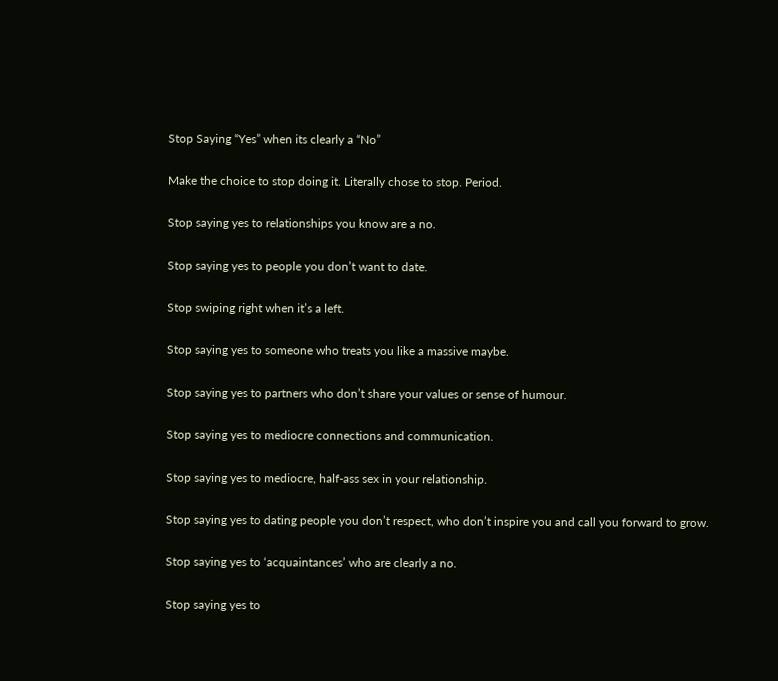Stop Saying “Yes” when its clearly a “No”

Make the choice to stop doing it. Literally chose to stop. Period.

Stop saying yes to relationships you know are a no.

Stop saying yes to people you don’t want to date.

Stop swiping right when it’s a left.

Stop saying yes to someone who treats you like a massive maybe.

Stop saying yes to partners who don’t share your values or sense of humour.

Stop saying yes to mediocre connections and communication.

Stop saying yes to mediocre, half-ass sex in your relationship.

Stop saying yes to dating people you don’t respect, who don’t inspire you and call you forward to grow.

Stop saying yes to ‘acquaintances’ who are clearly a no.

Stop saying yes to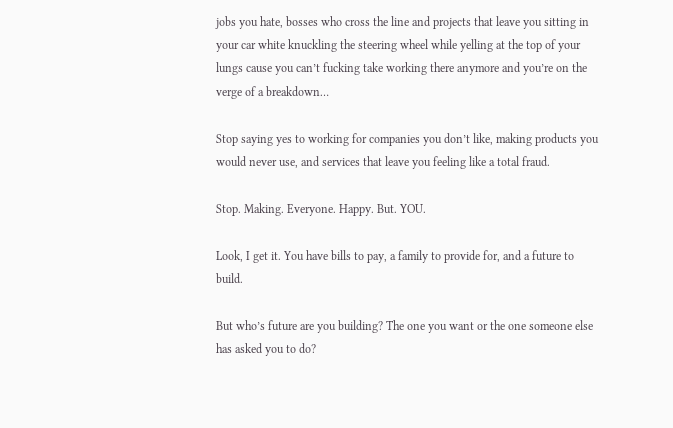jobs you hate, bosses who cross the line and projects that leave you sitting in your car white knuckling the steering wheel while yelling at the top of your lungs cause you can’t fucking take working there anymore and you’re on the verge of a breakdown…

Stop saying yes to working for companies you don’t like, making products you would never use, and services that leave you feeling like a total fraud.

Stop. Making. Everyone. Happy. But. YOU.

Look, I get it. You have bills to pay, a family to provide for, and a future to build.

But who’s future are you building? The one you want or the one someone else has asked you to do?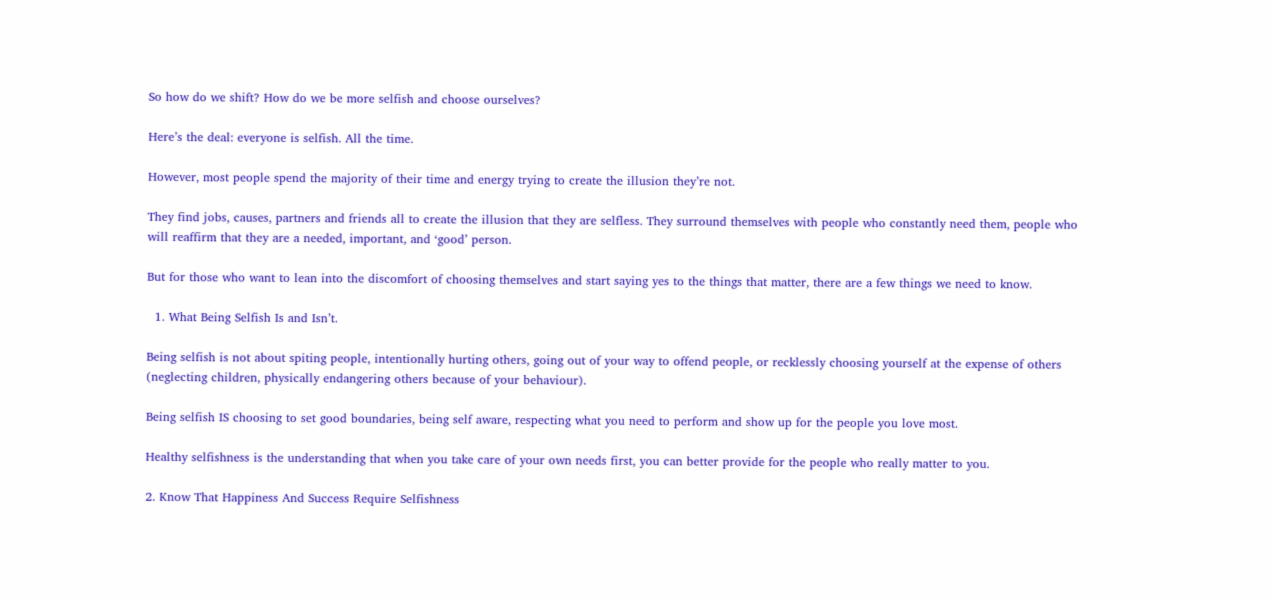So how do we shift? How do we be more selfish and choose ourselves?

Here’s the deal: everyone is selfish. All the time.

However, most people spend the majority of their time and energy trying to create the illusion they’re not.

They find jobs, causes, partners and friends all to create the illusion that they are selfless. They surround themselves with people who constantly need them, people who will reaffirm that they are a needed, important, and ‘good’ person.

But for those who want to lean into the discomfort of choosing themselves and start saying yes to the things that matter, there are a few things we need to know.

  1. What Being Selfish Is and Isn’t.

Being selfish is not about spiting people, intentionally hurting others, going out of your way to offend people, or recklessly choosing yourself at the expense of others (neglecting children, physically endangering others because of your behaviour).

Being selfish IS choosing to set good boundaries, being self aware, respecting what you need to perform and show up for the people you love most.

Healthy selfishness is the understanding that when you take care of your own needs first, you can better provide for the people who really matter to you.

2. Know That Happiness And Success Require Selfishness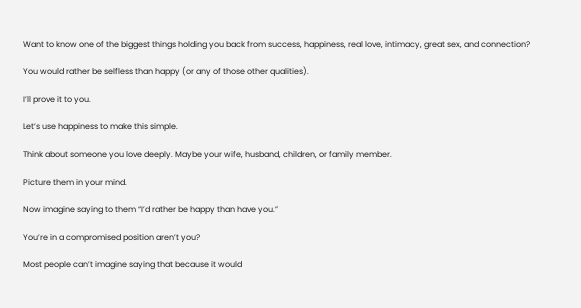Want to know one of the biggest things holding you back from success, happiness, real love, intimacy, great sex, and connection?

You would rather be selfless than happy (or any of those other qualities).

I’ll prove it to you.

Let’s use happiness to make this simple.

Think about someone you love deeply. Maybe your wife, husband, children, or family member.

Picture them in your mind.

Now imagine saying to them “I’d rather be happy than have you.”

You’re in a compromised position aren’t you?

Most people can’t imagine saying that because it would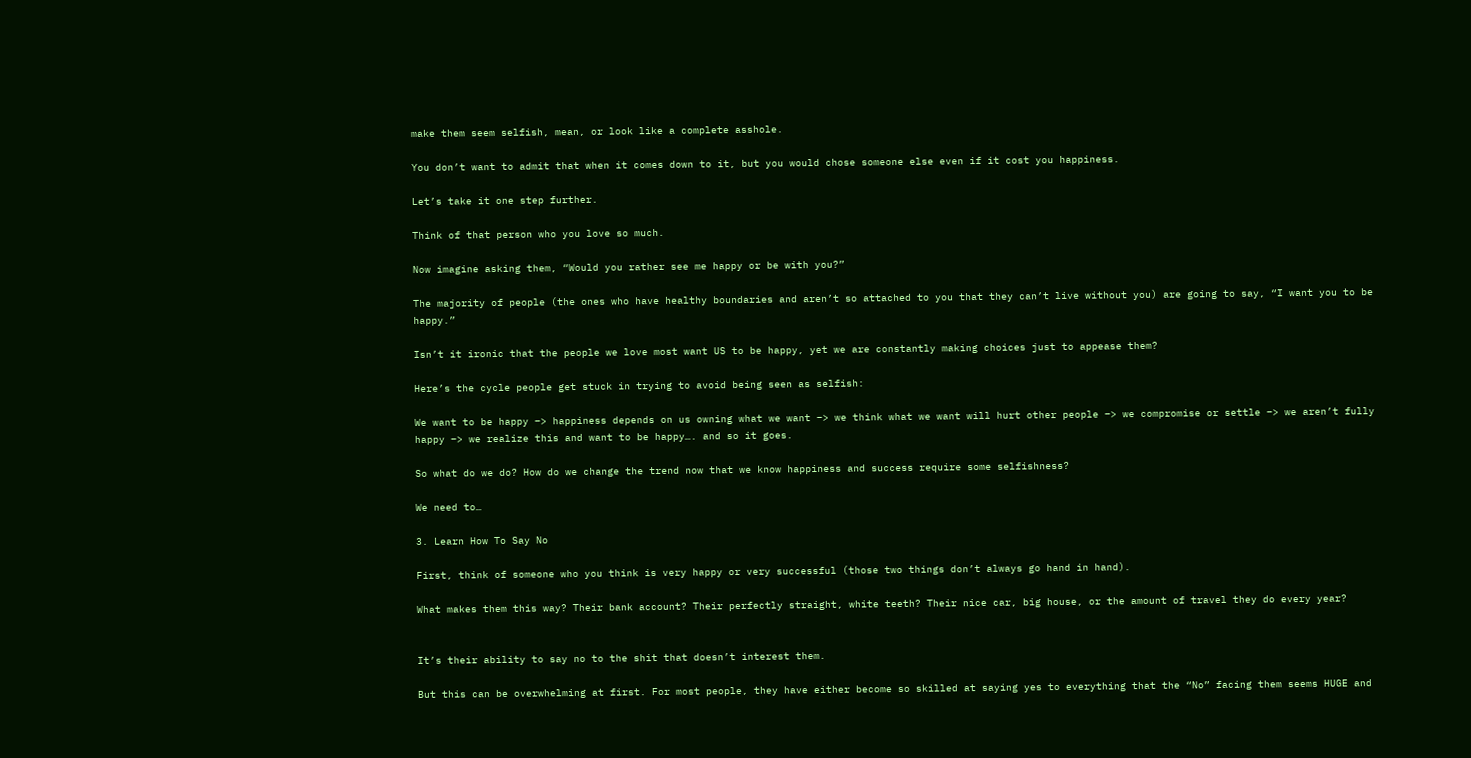make them seem selfish, mean, or look like a complete asshole.

You don’t want to admit that when it comes down to it, but you would chose someone else even if it cost you happiness.

Let’s take it one step further.

Think of that person who you love so much.

Now imagine asking them, “Would you rather see me happy or be with you?”

The majority of people (the ones who have healthy boundaries and aren’t so attached to you that they can’t live without you) are going to say, “I want you to be happy.”

Isn’t it ironic that the people we love most want US to be happy, yet we are constantly making choices just to appease them?

Here’s the cycle people get stuck in trying to avoid being seen as selfish:

We want to be happy –> happiness depends on us owning what we want –> we think what we want will hurt other people –> we compromise or settle –> we aren’t fully happy –> we realize this and want to be happy…. and so it goes.

So what do we do? How do we change the trend now that we know happiness and success require some selfishness?

We need to…

3. Learn How To Say No

First, think of someone who you think is very happy or very successful (those two things don’t always go hand in hand).

What makes them this way? Their bank account? Their perfectly straight, white teeth? Their nice car, big house, or the amount of travel they do every year?


It’s their ability to say no to the shit that doesn’t interest them.

But this can be overwhelming at first. For most people, they have either become so skilled at saying yes to everything that the “No” facing them seems HUGE and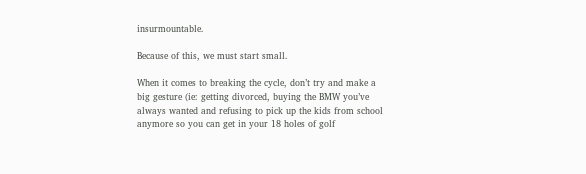insurmountable.

Because of this, we must start small.

When it comes to breaking the cycle, don’t try and make a big gesture (ie: getting divorced, buying the BMW you’ve always wanted and refusing to pick up the kids from school anymore so you can get in your 18 holes of golf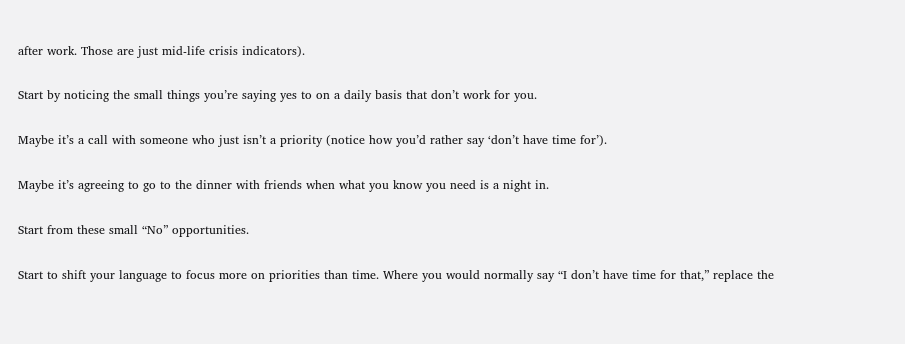after work. Those are just mid-life crisis indicators).

Start by noticing the small things you’re saying yes to on a daily basis that don’t work for you.

Maybe it’s a call with someone who just isn’t a priority (notice how you’d rather say ‘don’t have time for’).

Maybe it’s agreeing to go to the dinner with friends when what you know you need is a night in.

Start from these small “No” opportunities.

Start to shift your language to focus more on priorities than time. Where you would normally say “I don’t have time for that,” replace the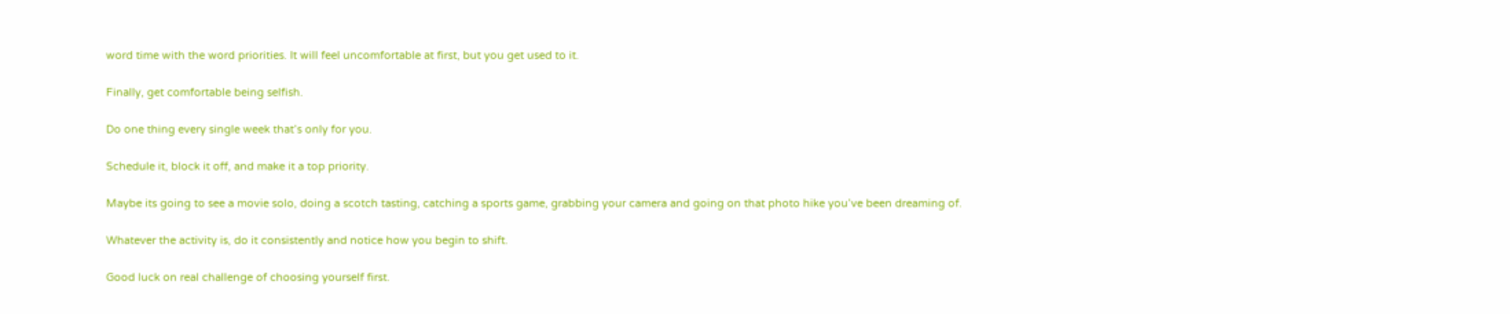word time with the word priorities. It will feel uncomfortable at first, but you get used to it.

Finally, get comfortable being selfish.

Do one thing every single week that’s only for you.

Schedule it, block it off, and make it a top priority.

Maybe its going to see a movie solo, doing a scotch tasting, catching a sports game, grabbing your camera and going on that photo hike you’ve been dreaming of.

Whatever the activity is, do it consistently and notice how you begin to shift.

Good luck on real challenge of choosing yourself first.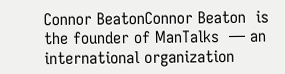Connor BeatonConnor Beaton  is the founder of ManTalks  — an international organization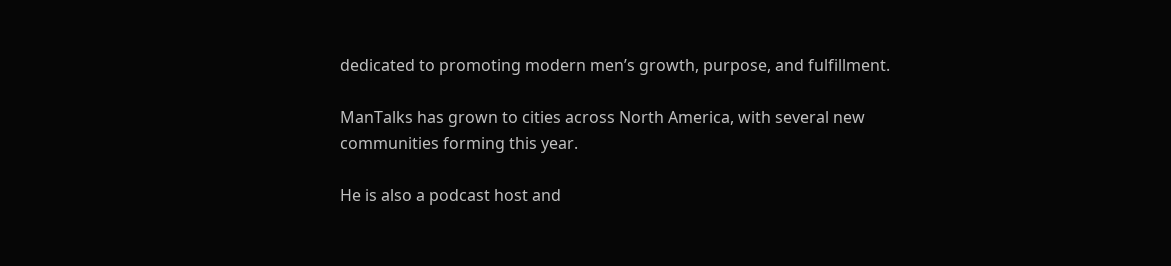dedicated to promoting modern men’s growth, purpose, and fulfillment.

ManTalks has grown to cities across North America, with several new communities forming this year.

He is also a podcast host and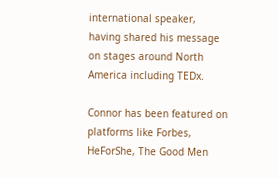international speaker, having shared his message on stages around North America including TEDx.

Connor has been featured on platforms like Forbes, HeForShe, The Good Men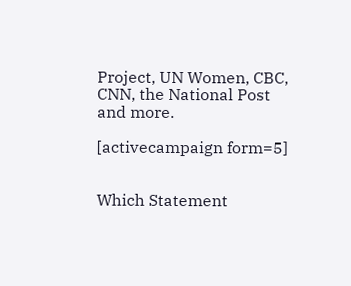Project, UN Women, CBC, CNN, the National Post and more.

[activecampaign form=5]


Which Statement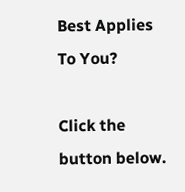Best Applies To You?

Click the button below.